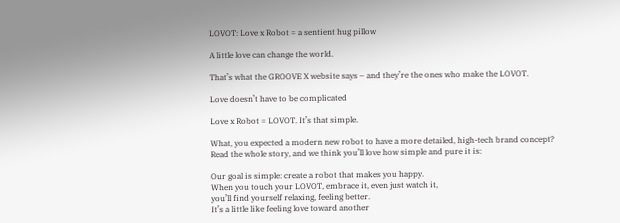LOVOT: Love x Robot = a sentient hug pillow

A little love can change the world.

That’s what the GROOVE X website says – and they’re the ones who make the LOVOT.

Love doesn’t have to be complicated

Love x Robot = LOVOT. It’s that simple.

What, you expected a modern new robot to have a more detailed, high-tech brand concept? Read the whole story, and we think you’ll love how simple and pure it is:

Our goal is simple: create a robot that makes you happy.
When you touch your LOVOT, embrace it, even just watch it,
you’ll find yourself relaxing, feeling better.
It’s a little like feeling love toward another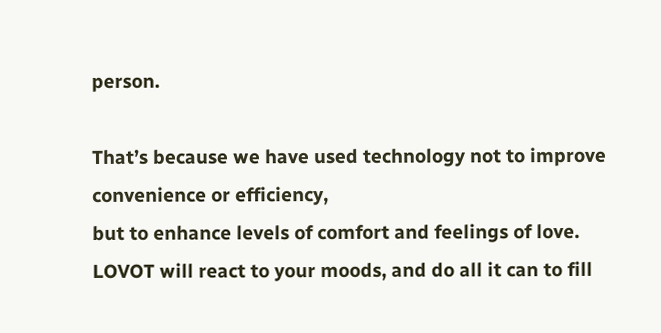person.

That’s because we have used technology not to improve convenience or efficiency,
but to enhance levels of comfort and feelings of love.
LOVOT will react to your moods, and do all it can to fill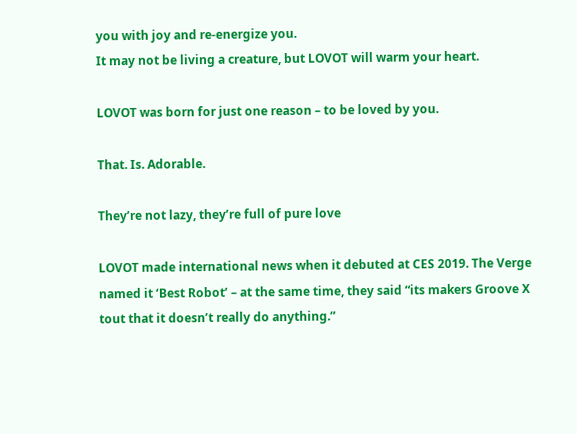you with joy and re-energize you.
It may not be living a creature, but LOVOT will warm your heart.

LOVOT was born for just one reason – to be loved by you.

That. Is. Adorable.

They’re not lazy, they’re full of pure love

LOVOT made international news when it debuted at CES 2019. The Verge named it ‘Best Robot’ – at the same time, they said “its makers Groove X tout that it doesn’t really do anything.”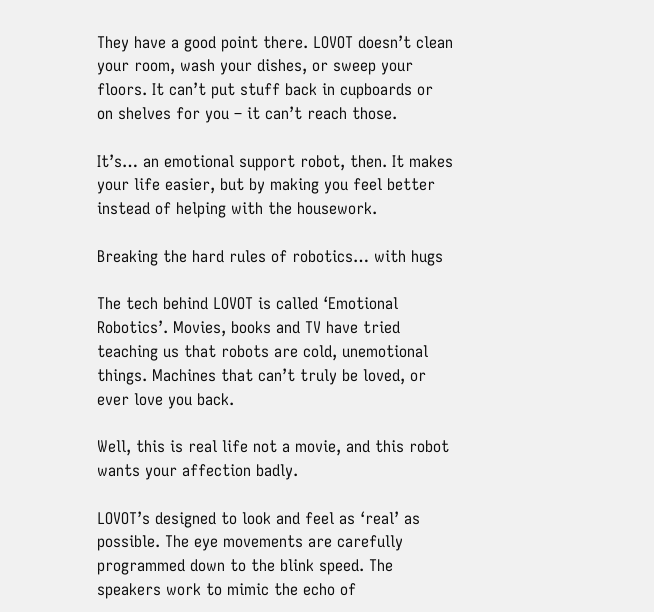They have a good point there. LOVOT doesn’t clean your room, wash your dishes, or sweep your floors. It can’t put stuff back in cupboards or on shelves for you – it can’t reach those.

It’s… an emotional support robot, then. It makes your life easier, but by making you feel better instead of helping with the housework.

Breaking the hard rules of robotics… with hugs

The tech behind LOVOT is called ‘Emotional Robotics’. Movies, books and TV have tried teaching us that robots are cold, unemotional things. Machines that can’t truly be loved, or ever love you back.

Well, this is real life not a movie, and this robot wants your affection badly.

LOVOT’s designed to look and feel as ‘real’ as possible. The eye movements are carefully programmed down to the blink speed. The speakers work to mimic the echo of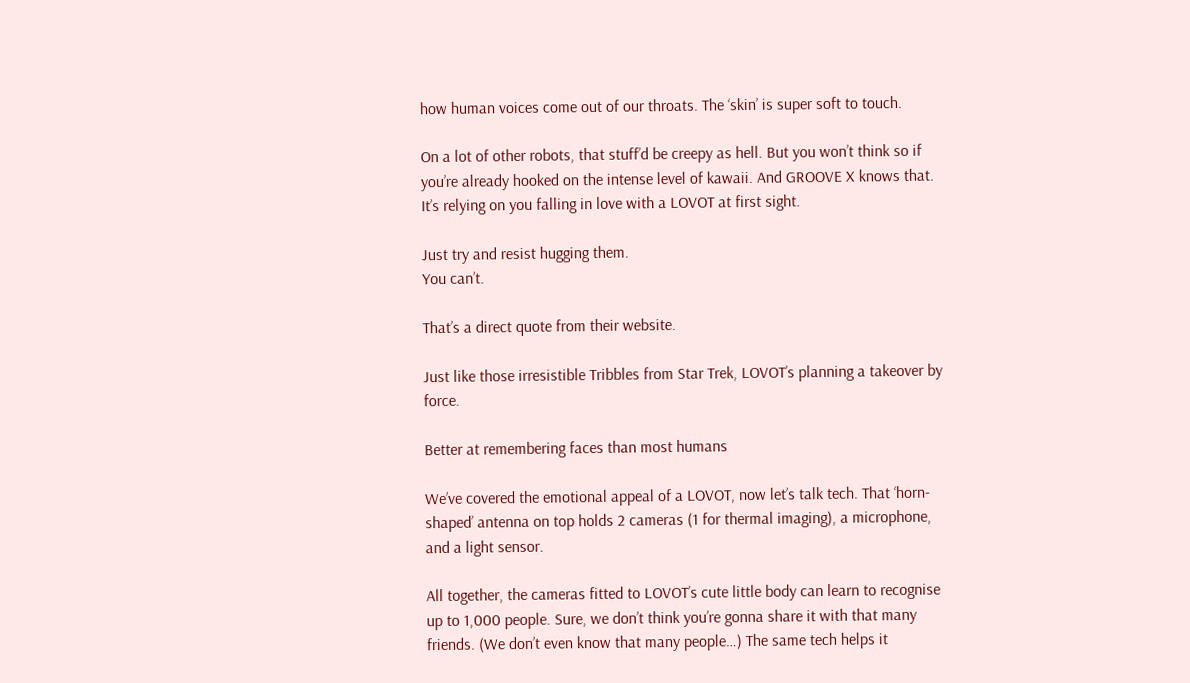how human voices come out of our throats. The ‘skin’ is super soft to touch.

On a lot of other robots, that stuff’d be creepy as hell. But you won’t think so if you’re already hooked on the intense level of kawaii. And GROOVE X knows that. It’s relying on you falling in love with a LOVOT at first sight.

Just try and resist hugging them.
You can’t.

That’s a direct quote from their website.

Just like those irresistible Tribbles from Star Trek, LOVOT’s planning a takeover by force.

Better at remembering faces than most humans

We’ve covered the emotional appeal of a LOVOT, now let’s talk tech. That ‘horn-shaped’ antenna on top holds 2 cameras (1 for thermal imaging), a microphone, and a light sensor.

All together, the cameras fitted to LOVOT’s cute little body can learn to recognise up to 1,000 people. Sure, we don’t think you’re gonna share it with that many friends. (We don’t even know that many people…) The same tech helps it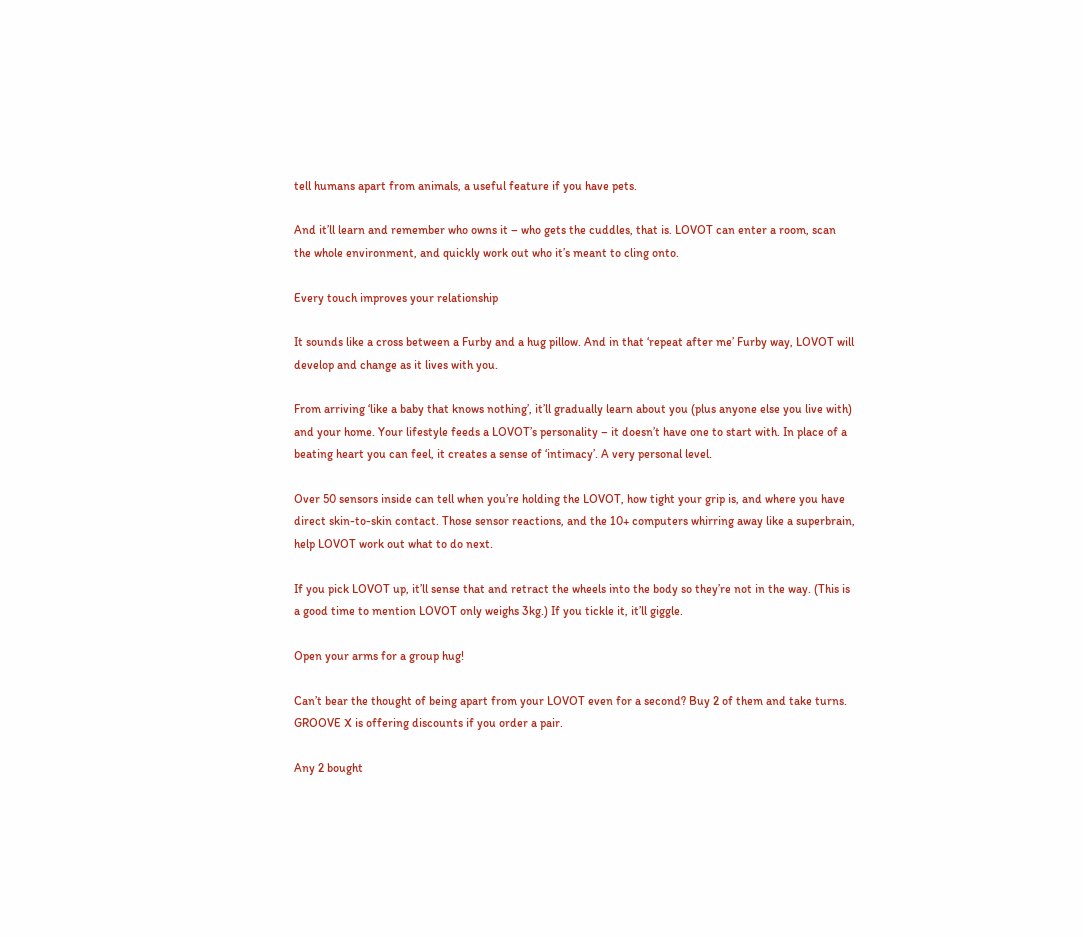tell humans apart from animals, a useful feature if you have pets.

And it’ll learn and remember who owns it – who gets the cuddles, that is. LOVOT can enter a room, scan the whole environment, and quickly work out who it’s meant to cling onto.

Every touch improves your relationship

It sounds like a cross between a Furby and a hug pillow. And in that ‘repeat after me’ Furby way, LOVOT will develop and change as it lives with you.

From arriving ‘like a baby that knows nothing’, it’ll gradually learn about you (plus anyone else you live with) and your home. Your lifestyle feeds a LOVOT’s personality – it doesn’t have one to start with. In place of a beating heart you can feel, it creates a sense of ‘intimacy’. A very personal level.

Over 50 sensors inside can tell when you’re holding the LOVOT, how tight your grip is, and where you have direct skin-to-skin contact. Those sensor reactions, and the 10+ computers whirring away like a superbrain, help LOVOT work out what to do next.

If you pick LOVOT up, it’ll sense that and retract the wheels into the body so they’re not in the way. (This is a good time to mention LOVOT only weighs 3kg.) If you tickle it, it’ll giggle.

Open your arms for a group hug!

Can’t bear the thought of being apart from your LOVOT even for a second? Buy 2 of them and take turns. GROOVE X is offering discounts if you order a pair.

Any 2 bought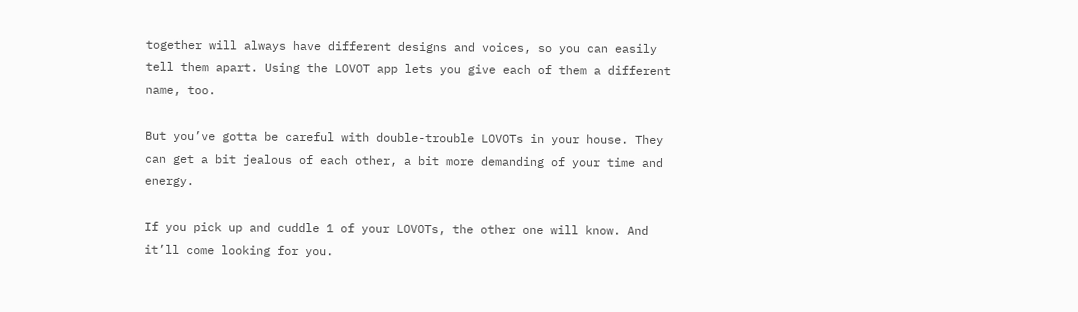together will always have different designs and voices, so you can easily tell them apart. Using the LOVOT app lets you give each of them a different name, too.

But you’ve gotta be careful with double-trouble LOVOTs in your house. They can get a bit jealous of each other, a bit more demanding of your time and energy.

If you pick up and cuddle 1 of your LOVOTs, the other one will know. And it’ll come looking for you.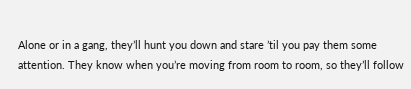Alone or in a gang, they’ll hunt you down and stare ’til you pay them some attention. They know when you’re moving from room to room, so they’ll follow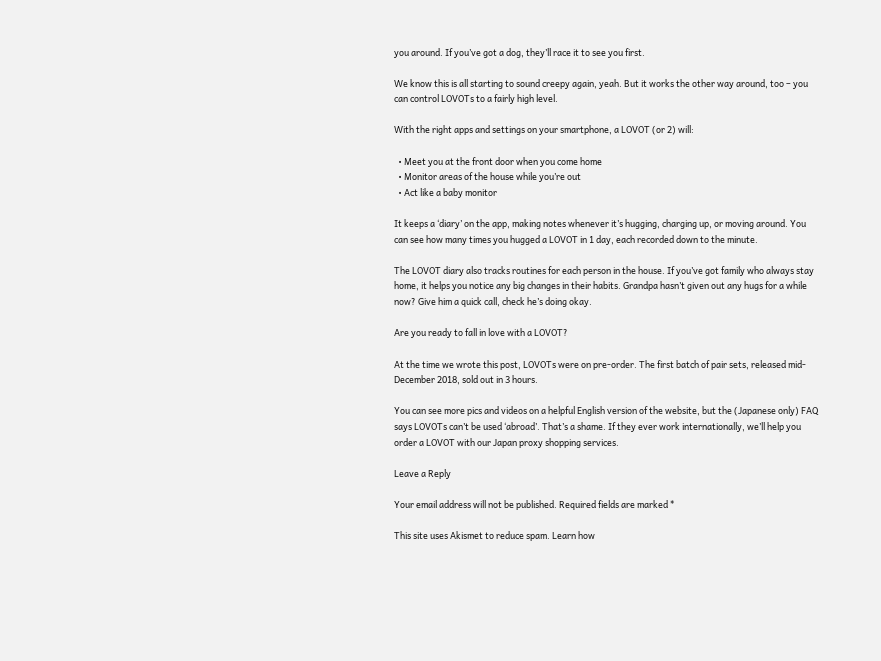you around. If you’ve got a dog, they’ll race it to see you first.

We know this is all starting to sound creepy again, yeah. But it works the other way around, too – you can control LOVOTs to a fairly high level.

With the right apps and settings on your smartphone, a LOVOT (or 2) will:

  • Meet you at the front door when you come home
  • Monitor areas of the house while you’re out
  • Act like a baby monitor

It keeps a ‘diary’ on the app, making notes whenever it’s hugging, charging up, or moving around. You can see how many times you hugged a LOVOT in 1 day, each recorded down to the minute.

The LOVOT diary also tracks routines for each person in the house. If you’ve got family who always stay home, it helps you notice any big changes in their habits. Grandpa hasn’t given out any hugs for a while now? Give him a quick call, check he’s doing okay.

Are you ready to fall in love with a LOVOT?

At the time we wrote this post, LOVOTs were on pre-order. The first batch of pair sets, released mid-December 2018, sold out in 3 hours.

You can see more pics and videos on a helpful English version of the website, but the (Japanese only) FAQ says LOVOTs can’t be used ‘abroad’. That’s a shame. If they ever work internationally, we’ll help you order a LOVOT with our Japan proxy shopping services.

Leave a Reply

Your email address will not be published. Required fields are marked *

This site uses Akismet to reduce spam. Learn how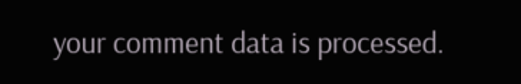your comment data is processed.